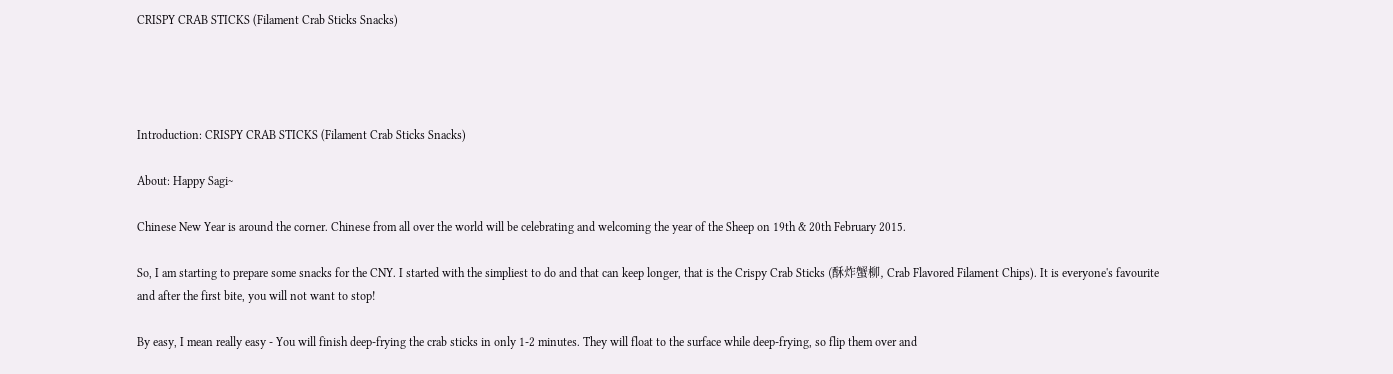CRISPY CRAB STICKS (Filament Crab Sticks Snacks)




Introduction: CRISPY CRAB STICKS (Filament Crab Sticks Snacks)

About: Happy Sagi~

Chinese New Year is around the corner. Chinese from all over the world will be celebrating and welcoming the year of the Sheep on 19th & 20th February 2015.

So, I am starting to prepare some snacks for the CNY. I started with the simpliest to do and that can keep longer, that is the Crispy Crab Sticks (酥炸蟹柳, Crab Flavored Filament Chips). It is everyone's favourite and after the first bite, you will not want to stop!

By easy, I mean really easy - You will finish deep-frying the crab sticks in only 1-2 minutes. They will float to the surface while deep-frying, so flip them over and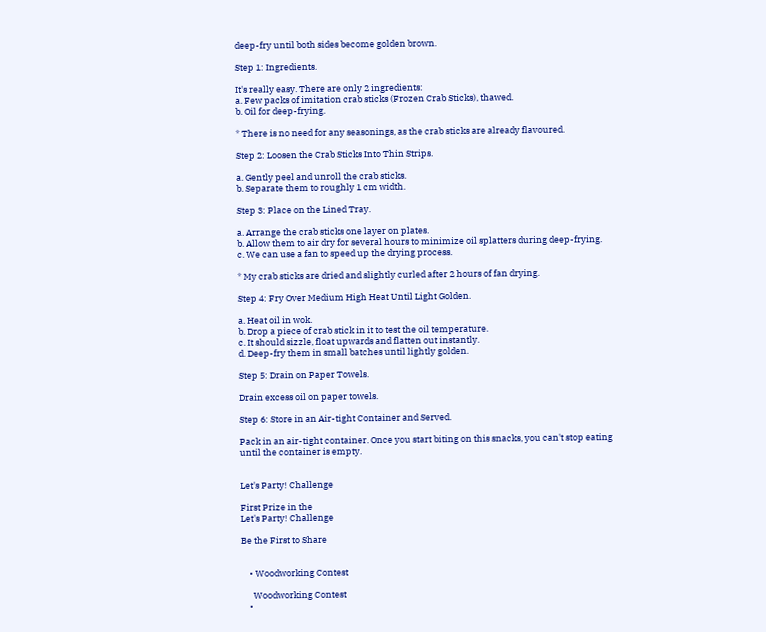deep-fry until both sides become golden brown.

Step 1: Ingredients.

It's really easy. There are only 2 ingredients:
a. Few packs of imitation crab sticks (Frozen Crab Sticks), thawed.
b. Oil for deep-frying.

* There is no need for any seasonings, as the crab sticks are already flavoured.

Step 2: Loosen the Crab Sticks Into Thin Strips.

a. Gently peel and unroll the crab sticks.
b. Separate them to roughly 1 cm width.

Step 3: Place on the Lined Tray.

a. Arrange the crab sticks one layer on plates.
b. Allow them to air dry for several hours to minimize oil splatters during deep-frying.
c. We can use a fan to speed up the drying process.

* My crab sticks are dried and slightly curled after 2 hours of fan drying.

Step 4: Fry Over Medium High Heat Until Light Golden.

a. Heat oil in wok.
b. Drop a piece of crab stick in it to test the oil temperature.
c. It should sizzle, float upwards and flatten out instantly.
d. Deep-fry them in small batches until lightly golden.

Step 5: Drain on Paper Towels.

Drain excess oil on paper towels.

Step 6: Store in an Air-tight Container and Served.

Pack in an air-tight container. Once you start biting on this snacks, you can't stop eating until the container is empty.


Let's Party! Challenge

First Prize in the
Let's Party! Challenge

Be the First to Share


    • Woodworking Contest

      Woodworking Contest
    •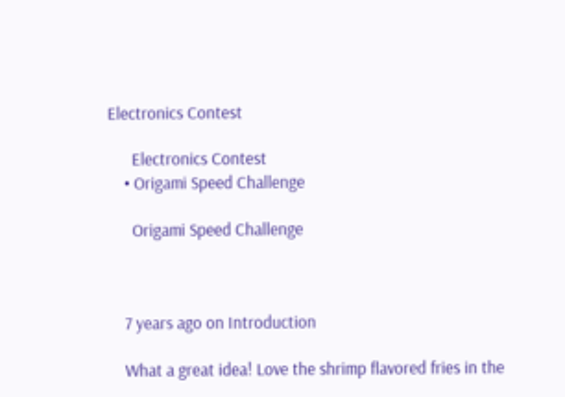Electronics Contest

      Electronics Contest
    • Origami Speed Challenge

      Origami Speed Challenge



    7 years ago on Introduction

    What a great idea! Love the shrimp flavored fries in the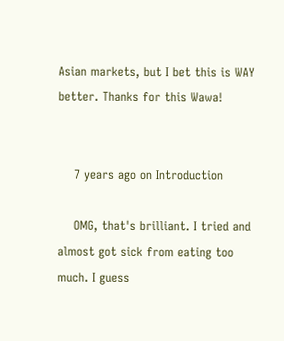Asian markets, but I bet this is WAY better. Thanks for this Wawa!


    7 years ago on Introduction

    OMG, that's brilliant. I tried and almost got sick from eating too much. I guess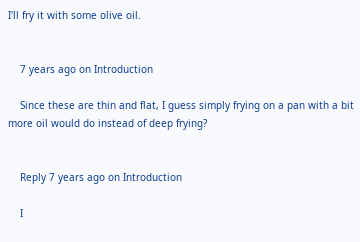I'll fry it with some olive oil.


    7 years ago on Introduction

    Since these are thin and flat, I guess simply frying on a pan with a bit more oil would do instead of deep frying?


    Reply 7 years ago on Introduction

    I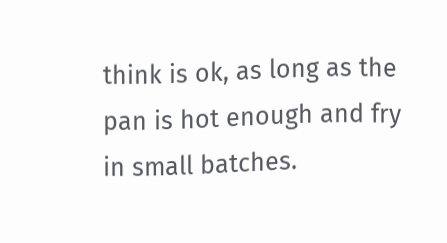think is ok, as long as the pan is hot enough and fry in small batches.